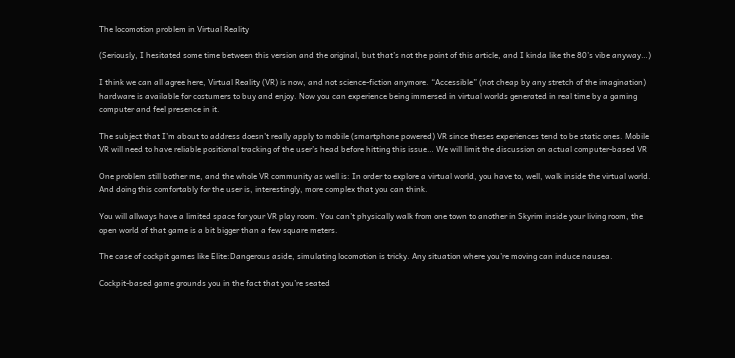The locomotion problem in Virtual Reality

(Seriously, I hesitated some time between this version and the original, but that’s not the point of this article, and I kinda like the 80’s vibe anyway…)

I think we can all agree here, Virtual Reality (VR) is now, and not science-fiction anymore. “Accessible” (not cheap by any stretch of the imagination) hardware is available for costumers to buy and enjoy. Now you can experience being immersed in virtual worlds generated in real time by a gaming computer and feel presence in it.

The subject that I’m about to address doesn’t really apply to mobile (smartphone powered) VR since theses experiences tend to be static ones. Mobile VR will need to have reliable positional tracking of the user’s head before hitting this issue… We will limit the discussion on actual computer-based VR

One problem still bother me, and the whole VR community as well is: In order to explore a virtual world, you have to, well, walk inside the virtual world. And doing this comfortably for the user is, interestingly, more complex that you can think.

You will allways have a limited space for your VR play room. You can’t physically walk from one town to another in Skyrim inside your living room, the open world of that game is a bit bigger than a few square meters.

The case of cockpit games like Elite:Dangerous aside, simulating locomotion is tricky. Any situation where you’re moving can induce nausea.

Cockpit-based game grounds you in the fact that you’re seated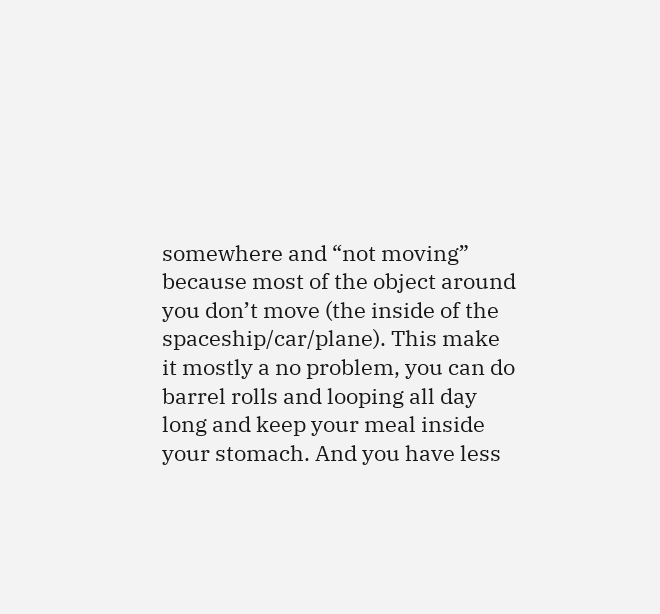somewhere and “not moving” because most of the object around you don’t move (the inside of the spaceship/car/plane). This make it mostly a no problem, you can do barrel rolls and looping all day long and keep your meal inside your stomach. And you have less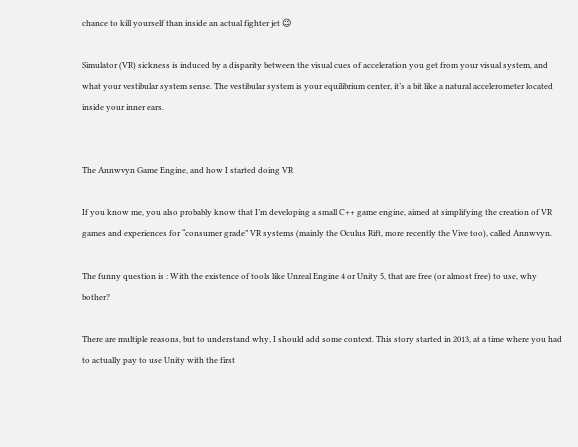chance to kill yourself than inside an actual fighter jet 😉

Simulator (VR) sickness is induced by a disparity between the visual cues of acceleration you get from your visual system, and what your vestibular system sense. The vestibular system is your equilibrium center, it’s a bit like a natural accelerometer located inside your inner ears.


The Annwvyn Game Engine, and how I started doing VR

If you know me, you also probably know that I’m developing a small C++ game engine, aimed at simplifying the creation of VR games and experiences for “consumer grade” VR systems (mainly the Oculus Rift, more recently the Vive too), called Annwvyn.

The funny question is : With the existence of tools like Unreal Engine 4 or Unity 5, that are free (or almost free) to use, why bother?

There are multiple reasons, but to understand why, I should add some context. This story started in 2013, at a time where you had to actually pay to use Unity with the first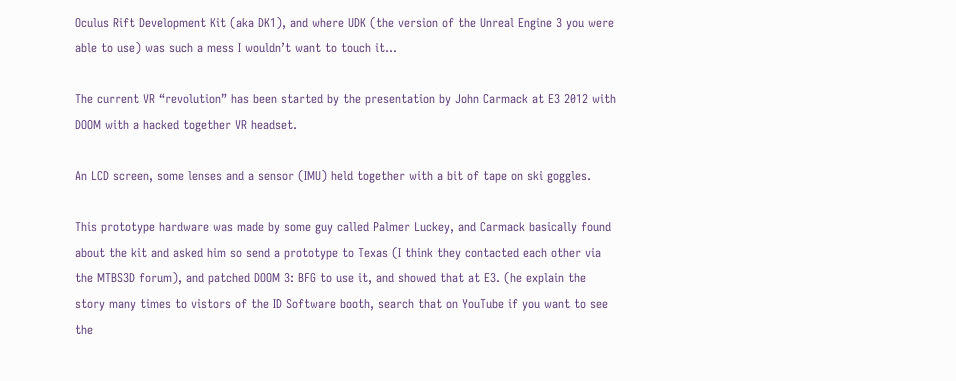Oculus Rift Development Kit (aka DK1), and where UDK (the version of the Unreal Engine 3 you were able to use) was such a mess I wouldn’t want to touch it…

The current VR “revolution” has been started by the presentation by John Carmack at E3 2012 with DOOM with a hacked together VR headset.

An LCD screen, some lenses and a sensor (IMU) held together with a bit of tape on ski goggles.

This prototype hardware was made by some guy called Palmer Luckey, and Carmack basically found about the kit and asked him so send a prototype to Texas (I think they contacted each other via the MTBS3D forum), and patched DOOM 3: BFG to use it, and showed that at E3. (he explain the story many times to vistors of the ID Software booth, search that on YouTube if you want to see the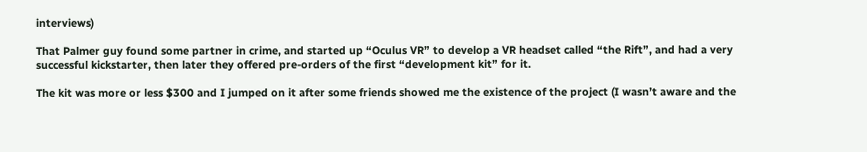interviews)

That Palmer guy found some partner in crime, and started up “Oculus VR” to develop a VR headset called “the Rift”, and had a very successful kickstarter, then later they offered pre-orders of the first “development kit” for it.

The kit was more or less $300 and I jumped on it after some friends showed me the existence of the project (I wasn’t aware and the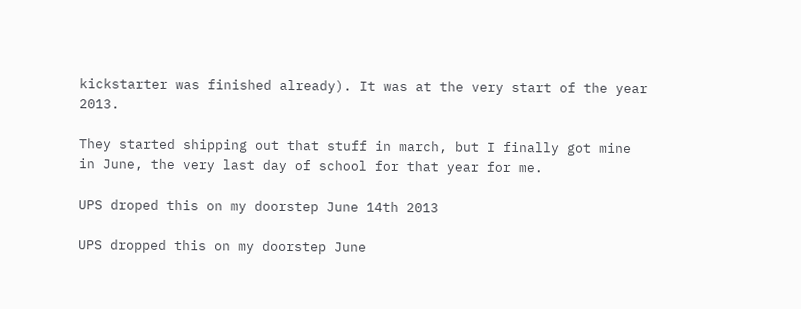kickstarter was finished already). It was at the very start of the year 2013.

They started shipping out that stuff in march, but I finally got mine in June, the very last day of school for that year for me.

UPS droped this on my doorstep June 14th 2013

UPS dropped this on my doorstep June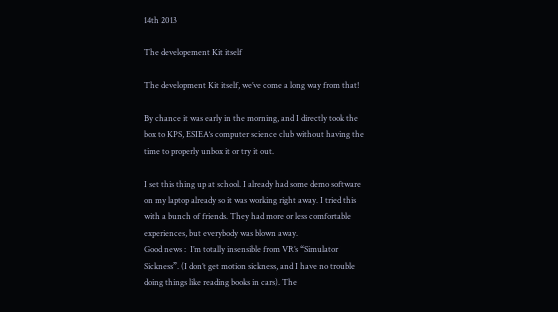14th 2013

The developement Kit itself

The development Kit itself, we’ve come a long way from that!

By chance it was early in the morning, and I directly took the box to KPS, ESIEA‘s computer science club without having the time to properly unbox it or try it out.

I set this thing up at school. I already had some demo software on my laptop already so it was working right away. I tried this with a bunch of friends. They had more or less comfortable experiences, but everybody was blown away.
Good news :  I’m totally insensible from VR’s “Simulator Sickness”. (I don’t get motion sickness, and I have no trouble doing things like reading books in cars). The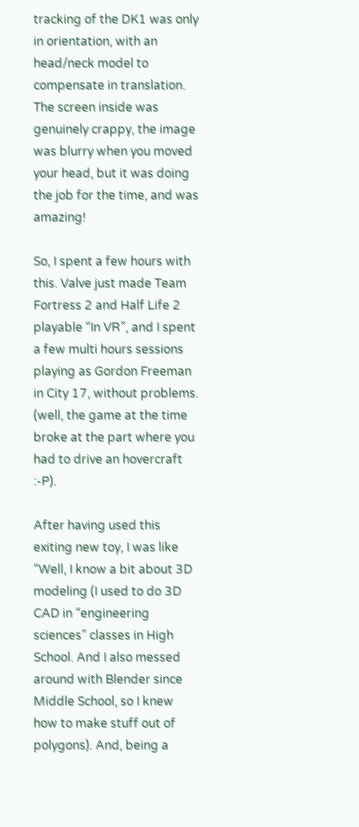tracking of the DK1 was only in orientation, with an head/neck model to compensate in translation. The screen inside was genuinely crappy, the image was blurry when you moved your head, but it was doing the job for the time, and was amazing!

So, I spent a few hours with this. Valve just made Team Fortress 2 and Half Life 2 playable “In VR”, and I spent a few multi hours sessions playing as Gordon Freeman in City 17, without problems. (well, the game at the time broke at the part where you had to drive an hovercraft :-P).

After having used this exiting new toy, I was like “Well, I know a bit about 3D modeling (I used to do 3D CAD in “engineering sciences” classes in High School. And I also messed around with Blender since Middle School, so I knew how to make stuff out of polygons). And, being a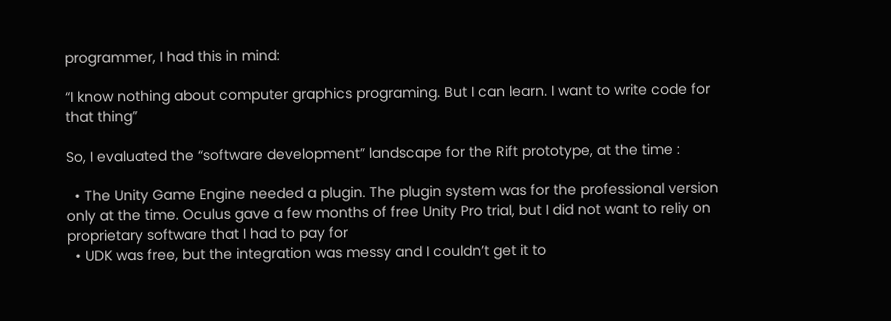programmer, I had this in mind:

“I know nothing about computer graphics programing. But I can learn. I want to write code for that thing”

So, I evaluated the “software development” landscape for the Rift prototype, at the time :

  • The Unity Game Engine needed a plugin. The plugin system was for the professional version only at the time. Oculus gave a few months of free Unity Pro trial, but I did not want to reliy on proprietary software that I had to pay for
  • UDK was free, but the integration was messy and I couldn’t get it to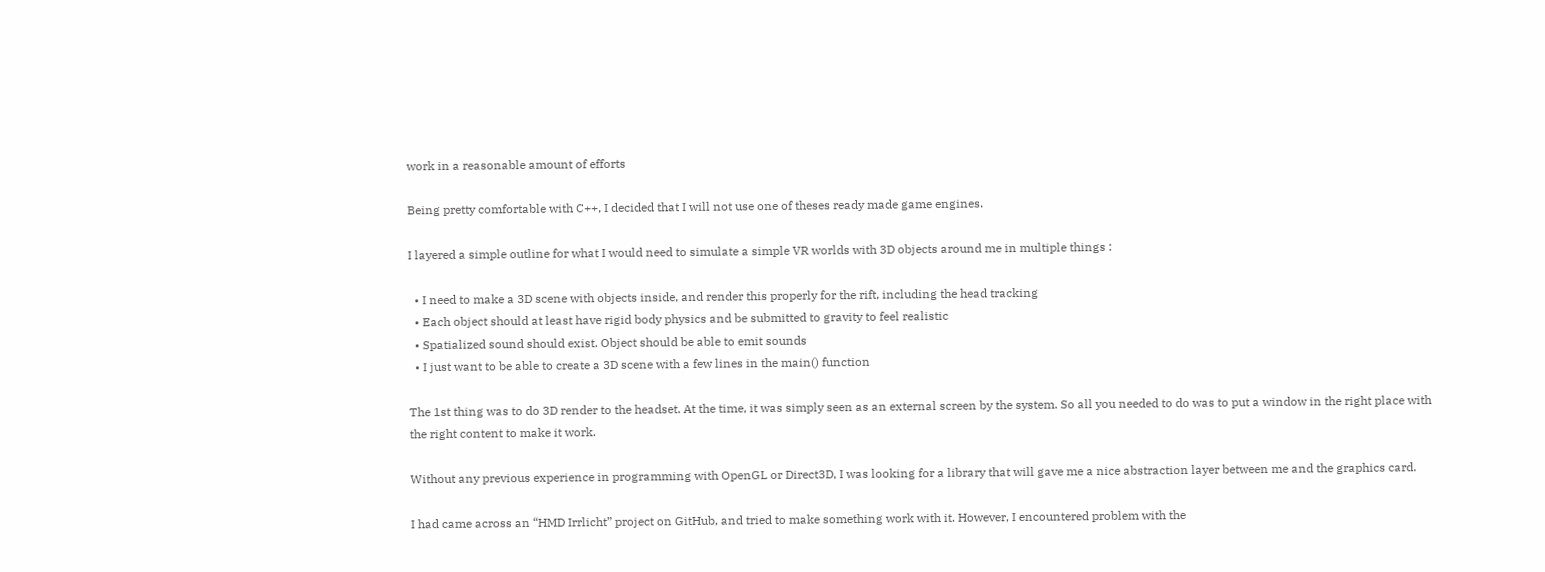work in a reasonable amount of efforts

Being pretty comfortable with C++, I decided that I will not use one of theses ready made game engines.

I layered a simple outline for what I would need to simulate a simple VR worlds with 3D objects around me in multiple things :

  • I need to make a 3D scene with objects inside, and render this properly for the rift, including the head tracking
  • Each object should at least have rigid body physics and be submitted to gravity to feel realistic
  • Spatialized sound should exist. Object should be able to emit sounds
  • I just want to be able to create a 3D scene with a few lines in the main() function

The 1st thing was to do 3D render to the headset. At the time, it was simply seen as an external screen by the system. So all you needed to do was to put a window in the right place with the right content to make it work.

Without any previous experience in programming with OpenGL or Direct3D, I was looking for a library that will gave me a nice abstraction layer between me and the graphics card.

I had came across an “HMD Irrlicht” project on GitHub, and tried to make something work with it. However, I encountered problem with the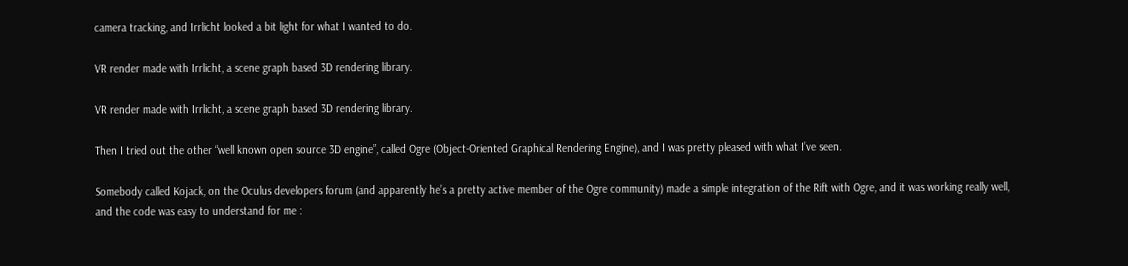camera tracking, and Irrlicht looked a bit light for what I wanted to do.

VR render made with Irrlicht, a scene graph based 3D rendering library.

VR render made with Irrlicht, a scene graph based 3D rendering library.

Then I tried out the other “well known open source 3D engine”, called Ogre (Object-Oriented Graphical Rendering Engine), and I was pretty pleased with what I’ve seen.

Somebody called Kojack, on the Oculus developers forum (and apparently he’s a pretty active member of the Ogre community) made a simple integration of the Rift with Ogre, and it was working really well, and the code was easy to understand for me :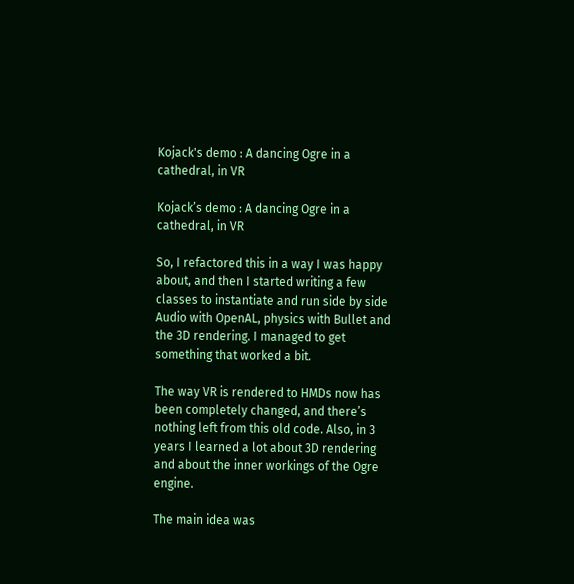Kojack's demo : A dancing Ogre in a cathedral, in VR

Kojack’s demo : A dancing Ogre in a cathedral, in VR

So, I refactored this in a way I was happy about, and then I started writing a few classes to instantiate and run side by side Audio with OpenAL, physics with Bullet and the 3D rendering. I managed to get something that worked a bit.

The way VR is rendered to HMDs now has been completely changed, and there’s nothing left from this old code. Also, in 3 years I learned a lot about 3D rendering and about the inner workings of the Ogre engine.

The main idea was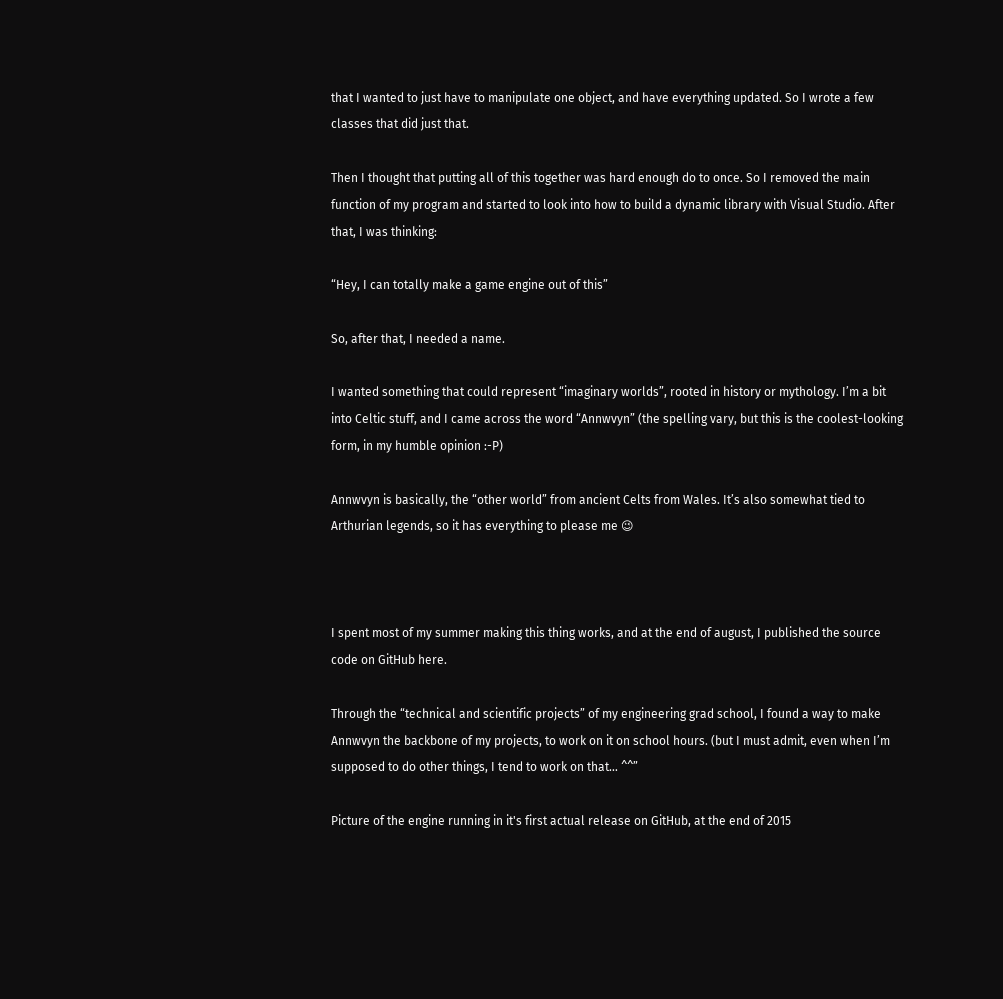that I wanted to just have to manipulate one object, and have everything updated. So I wrote a few classes that did just that.

Then I thought that putting all of this together was hard enough do to once. So I removed the main function of my program and started to look into how to build a dynamic library with Visual Studio. After that, I was thinking:

“Hey, I can totally make a game engine out of this”

So, after that, I needed a name.

I wanted something that could represent “imaginary worlds”, rooted in history or mythology. I’m a bit into Celtic stuff, and I came across the word “Annwvyn” (the spelling vary, but this is the coolest-looking form, in my humble opinion :-P)

Annwvyn is basically, the “other world” from ancient Celts from Wales. It’s also somewhat tied to Arthurian legends, so it has everything to please me 😉



I spent most of my summer making this thing works, and at the end of august, I published the source code on GitHub here.

Through the “technical and scientific projects” of my engineering grad school, I found a way to make Annwvyn the backbone of my projects, to work on it on school hours. (but I must admit, even when I’m supposed to do other things, I tend to work on that… ^^”

Picture of the engine running in it's first actual release on GitHub, at the end of 2015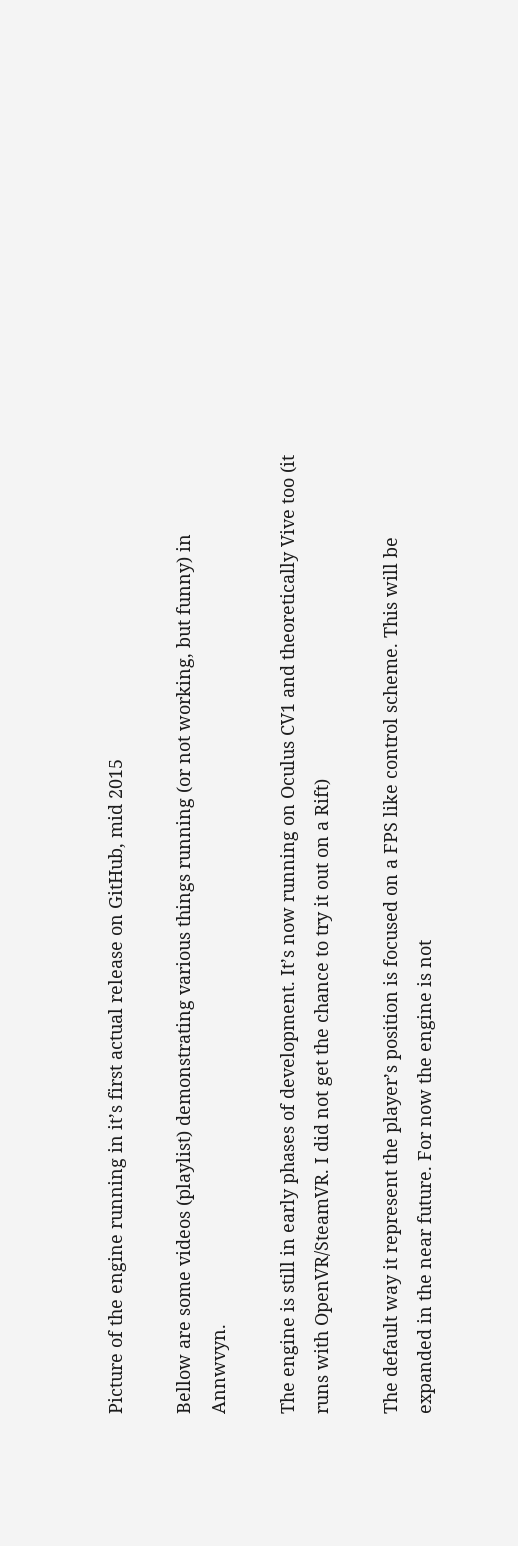Picture of the engine running in it’s first actual release on GitHub, mid 2015

Bellow are some videos (playlist) demonstrating various things running (or not working, but funny) in Annwvyn.

The engine is still in early phases of development. It’s now running on Oculus CV1 and theoretically Vive too (it runs with OpenVR/SteamVR. I did not get the chance to try it out on a Rift)

The default way it represent the player’s position is focused on a FPS like control scheme. This will be expanded in the near future. For now the engine is not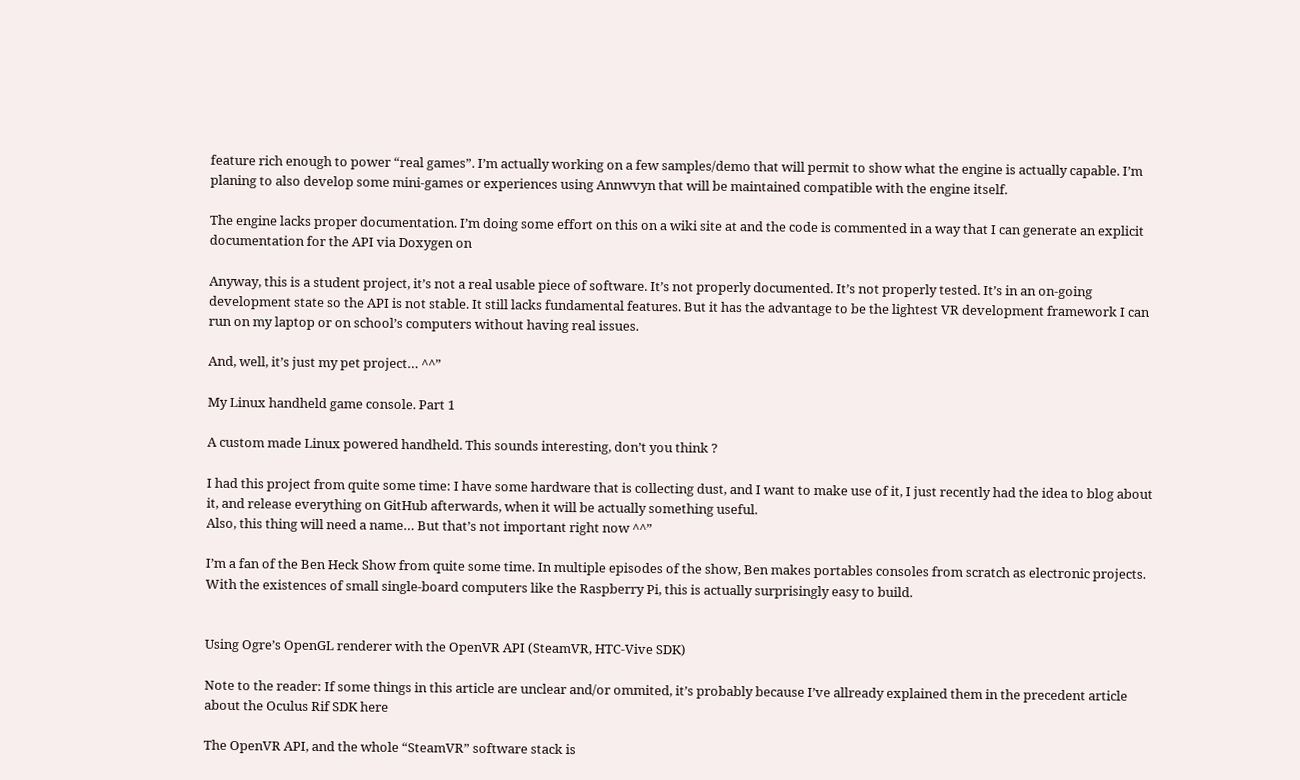feature rich enough to power “real games”. I’m actually working on a few samples/demo that will permit to show what the engine is actually capable. I’m planing to also develop some mini-games or experiences using Annwvyn that will be maintained compatible with the engine itself.

The engine lacks proper documentation. I’m doing some effort on this on a wiki site at and the code is commented in a way that I can generate an explicit documentation for the API via Doxygen on

Anyway, this is a student project, it’s not a real usable piece of software. It’s not properly documented. It’s not properly tested. It’s in an on-going development state so the API is not stable. It still lacks fundamental features. But it has the advantage to be the lightest VR development framework I can run on my laptop or on school’s computers without having real issues.

And, well, it’s just my pet project… ^^”

My Linux handheld game console. Part 1

A custom made Linux powered handheld. This sounds interesting, don’t you think ?

I had this project from quite some time: I have some hardware that is collecting dust, and I want to make use of it, I just recently had the idea to blog about it, and release everything on GitHub afterwards, when it will be actually something useful.
Also, this thing will need a name… But that’s not important right now ^^”

I’m a fan of the Ben Heck Show from quite some time. In multiple episodes of the show, Ben makes portables consoles from scratch as electronic projects. With the existences of small single-board computers like the Raspberry Pi, this is actually surprisingly easy to build.


Using Ogre’s OpenGL renderer with the OpenVR API (SteamVR, HTC-Vive SDK)

Note to the reader: If some things in this article are unclear and/or ommited, it’s probably because I’ve allready explained them in the precedent article about the Oculus Rif SDK here

The OpenVR API, and the whole “SteamVR” software stack is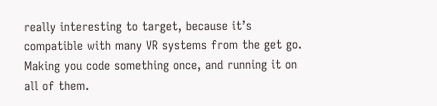really interesting to target, because it’s compatible with many VR systems from the get go. Making you code something once, and running it on all of them.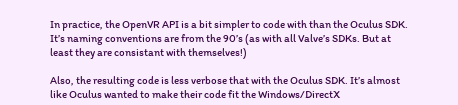In practice, the OpenVR API is a bit simpler to code with than the Oculus SDK. It’s naming conventions are from the 90’s (as with all Valve’s SDKs. But at least they are consistant with themselves!)

Also, the resulting code is less verbose that with the Oculus SDK. It’s almost like Oculus wanted to make their code fit the Windows/DirectX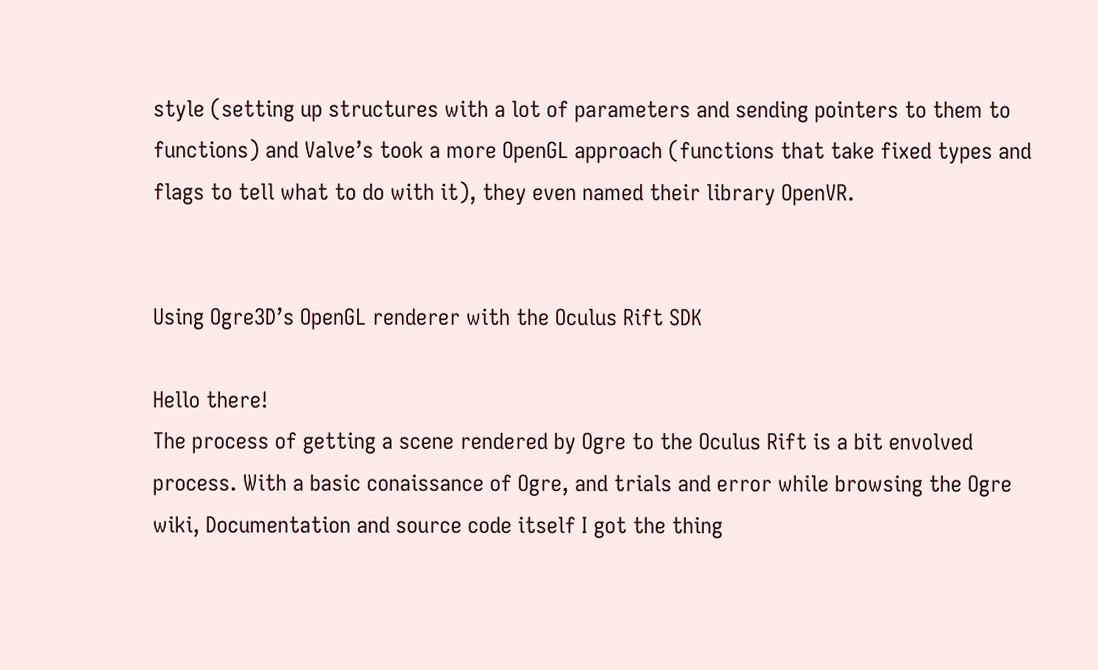style (setting up structures with a lot of parameters and sending pointers to them to functions) and Valve’s took a more OpenGL approach (functions that take fixed types and flags to tell what to do with it), they even named their library OpenVR.


Using Ogre3D’s OpenGL renderer with the Oculus Rift SDK

Hello there!
The process of getting a scene rendered by Ogre to the Oculus Rift is a bit envolved process. With a basic conaissance of Ogre, and trials and error while browsing the Ogre wiki, Documentation and source code itself I got the thing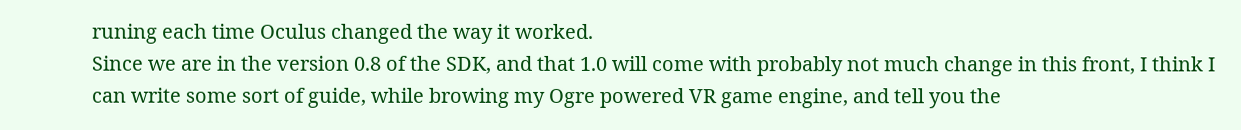runing each time Oculus changed the way it worked.
Since we are in the version 0.8 of the SDK, and that 1.0 will come with probably not much change in this front, I think I can write some sort of guide, while browing my Ogre powered VR game engine, and tell you the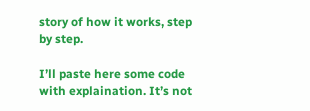story of how it works, step by step.

I’ll paste here some code with explaination. It’s not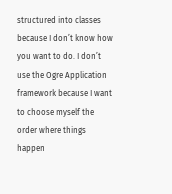structured into classes because I don’t know how you want to do. I don’t use the Ogre Application framework because I want to choose myself the order where things happen